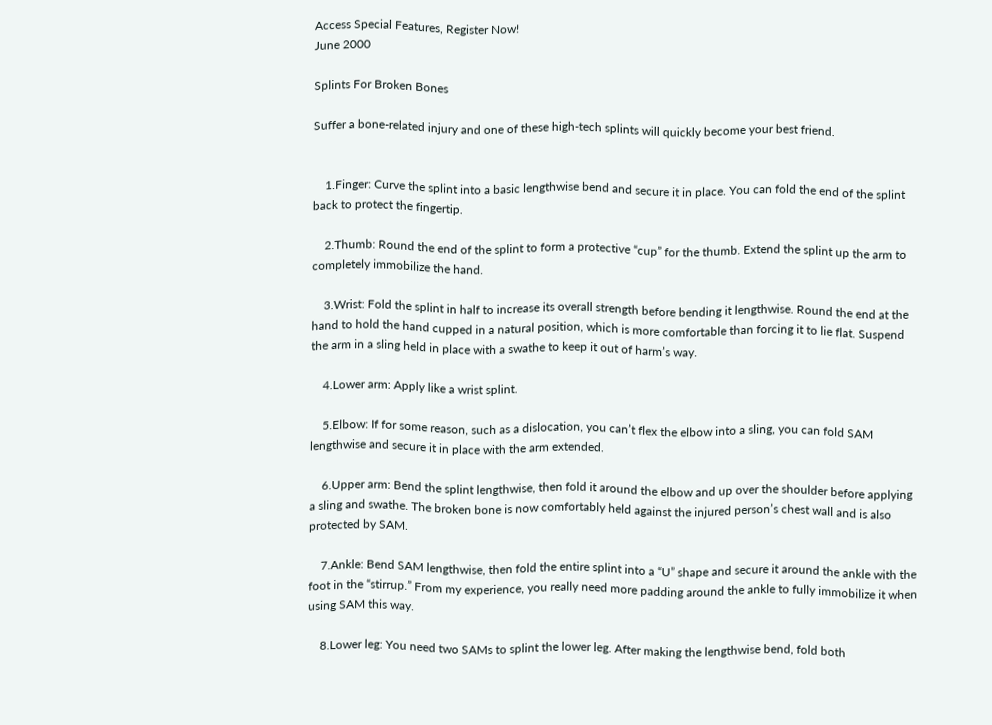Access Special Features, Register Now!
June 2000

Splints For Broken Bones

Suffer a bone-related injury and one of these high-tech splints will quickly become your best friend.


    1.Finger: Curve the splint into a basic lengthwise bend and secure it in place. You can fold the end of the splint back to protect the fingertip.

    2.Thumb: Round the end of the splint to form a protective “cup” for the thumb. Extend the splint up the arm to completely immobilize the hand.

    3.Wrist: Fold the splint in half to increase its overall strength before bending it lengthwise. Round the end at the hand to hold the hand cupped in a natural position, which is more comfortable than forcing it to lie flat. Suspend the arm in a sling held in place with a swathe to keep it out of harm’s way.

    4.Lower arm: Apply like a wrist splint.

    5.Elbow: If for some reason, such as a dislocation, you can’t flex the elbow into a sling, you can fold SAM lengthwise and secure it in place with the arm extended.

    6.Upper arm: Bend the splint lengthwise, then fold it around the elbow and up over the shoulder before applying a sling and swathe. The broken bone is now comfortably held against the injured person’s chest wall and is also protected by SAM.

    7.Ankle: Bend SAM lengthwise, then fold the entire splint into a “U” shape and secure it around the ankle with the foot in the “stirrup.” From my experience, you really need more padding around the ankle to fully immobilize it when using SAM this way.

    8.Lower leg: You need two SAMs to splint the lower leg. After making the lengthwise bend, fold both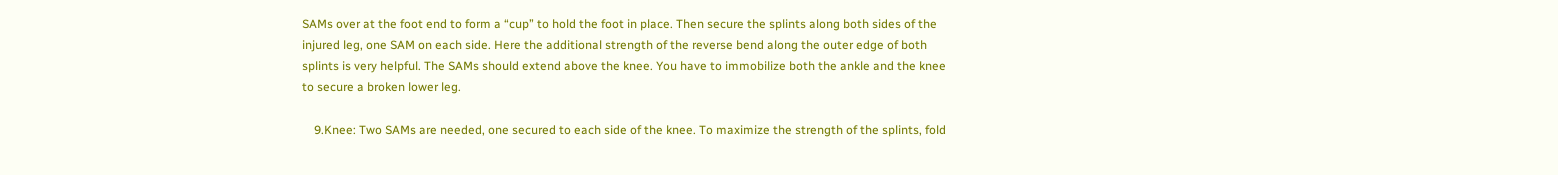SAMs over at the foot end to form a “cup” to hold the foot in place. Then secure the splints along both sides of the injured leg, one SAM on each side. Here the additional strength of the reverse bend along the outer edge of both splints is very helpful. The SAMs should extend above the knee. You have to immobilize both the ankle and the knee to secure a broken lower leg.

    9.Knee: Two SAMs are needed, one secured to each side of the knee. To maximize the strength of the splints, fold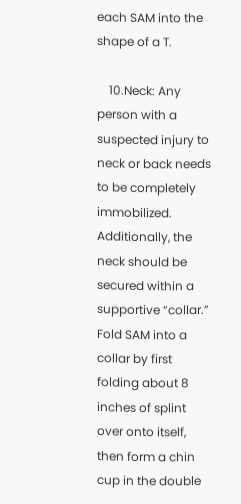each SAM into the shape of a T.

    10.Neck: Any person with a suspected injury to neck or back needs to be completely immobilized. Additionally, the neck should be secured within a supportive “collar.” Fold SAM into a collar by first folding about 8 inches of splint over onto itself, then form a chin cup in the double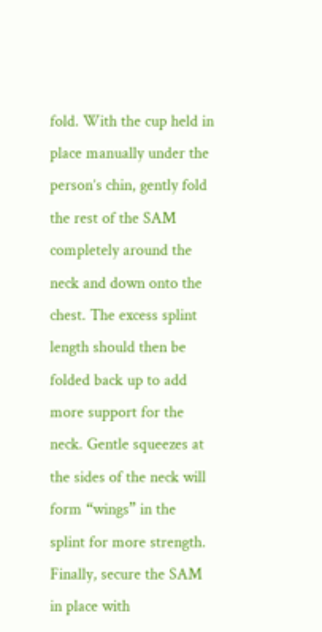fold. With the cup held in place manually under the person’s chin, gently fold the rest of the SAM completely around the neck and down onto the chest. The excess splint length should then be folded back up to add more support for the neck. Gentle squeezes at the sides of the neck will form “wings” in the splint for more strength. Finally, secure the SAM in place with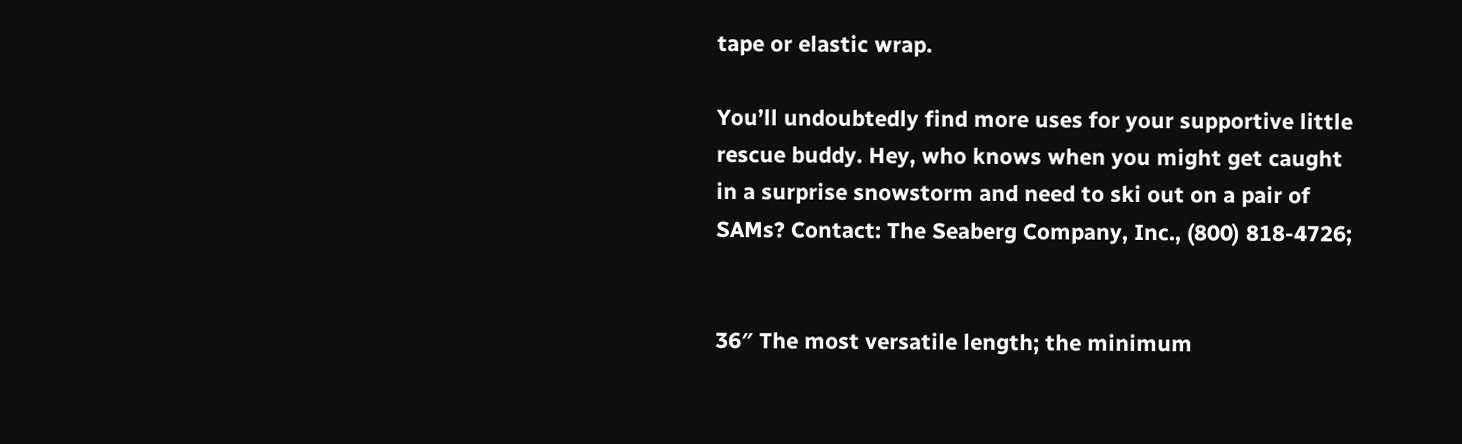tape or elastic wrap.

You’ll undoubtedly find more uses for your supportive little rescue buddy. Hey, who knows when you might get caught in a surprise snowstorm and need to ski out on a pair of SAMs? Contact: The Seaberg Company, Inc., (800) 818-4726;


36″ The most versatile length; the minimum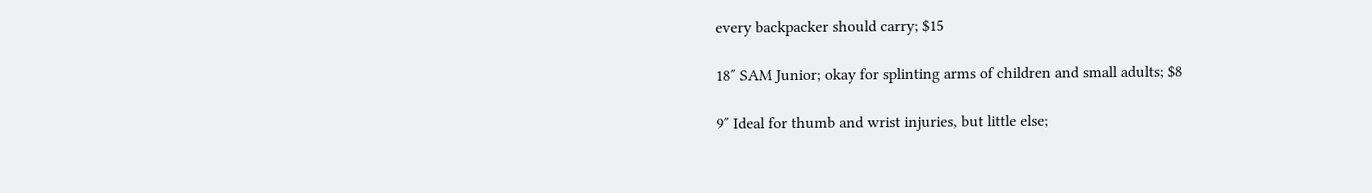every backpacker should carry; $15

18″ SAM Junior; okay for splinting arms of children and small adults; $8

9″ Ideal for thumb and wrist injuries, but little else;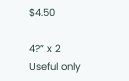$4.50

4?” x 2 Useful only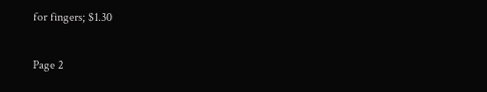for fingers; $1.30

Page 2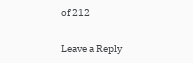of 212

Leave a Reply